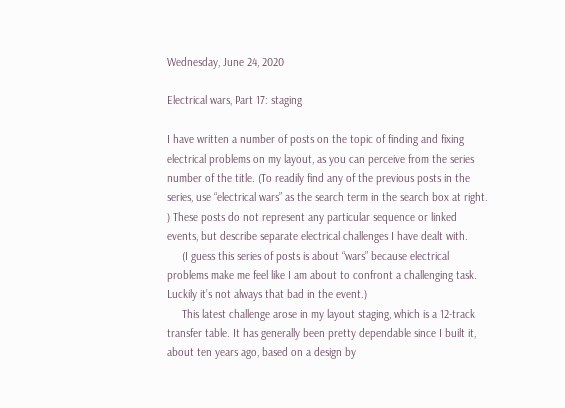Wednesday, June 24, 2020

Electrical wars, Part 17: staging

I have written a number of posts on the topic of finding and fixing electrical problems on my layout, as you can perceive from the series number of the title. (To readily find any of the previous posts in the series, use “electrical wars” as the search term in the search box at right. ) These posts do not represent any particular sequence or linked events, but describe separate electrical challenges I have dealt with.
     (I guess this series of posts is about “wars” because electrical problems make me feel like I am about to confront a challenging task. Luckily it’s not always that bad in the event.)
     This latest challenge arose in my layout staging, which is a 12-track transfer table. It has generally been pretty dependable since I built it, about ten years ago, based on a design by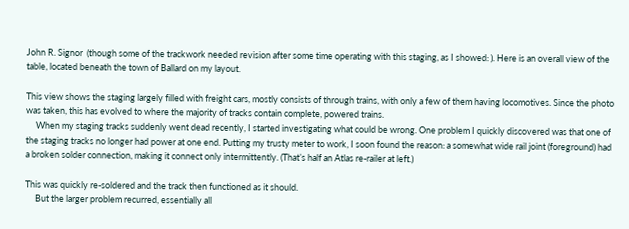John R. Signor  (though some of the trackwork needed revision after some time operating with this staging, as I showed: ). Here is an overall view of the table, located beneath the town of Ballard on my layout.

This view shows the staging largely filled with freight cars, mostly consists of through trains, with only a few of them having locomotives. Since the photo was taken, this has evolved to where the majority of tracks contain complete, powered trains.
     When my staging tracks suddenly went dead recently, I started investigating what could be wrong. One problem I quickly discovered was that one of the staging tracks no longer had power at one end. Putting my trusty meter to work, I soon found the reason: a somewhat wide rail joint (foreground) had a broken solder connection, making it connect only intermittently. (That’s half an Atlas re-railer at left.)

This was quickly re-soldered and the track then functioned as it should.
     But the larger problem recurred, essentially all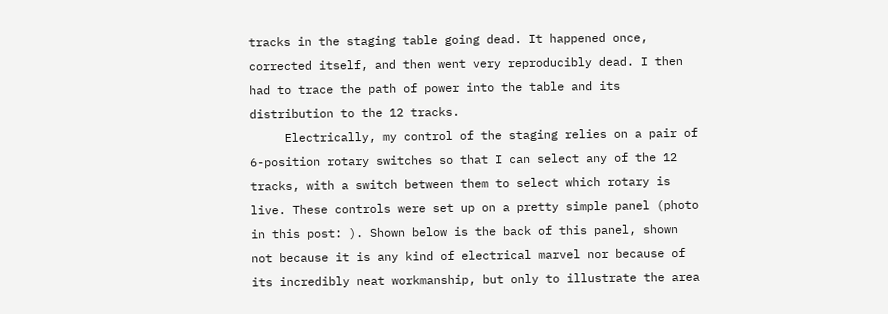tracks in the staging table going dead. It happened once, corrected itself, and then went very reproducibly dead. I then had to trace the path of power into the table and its distribution to the 12 tracks.
     Electrically, my control of the staging relies on a pair of 6-position rotary switches so that I can select any of the 12 tracks, with a switch between them to select which rotary is live. These controls were set up on a pretty simple panel (photo in this post: ). Shown below is the back of this panel, shown not because it is any kind of electrical marvel nor because of its incredibly neat workmanship, but only to illustrate the area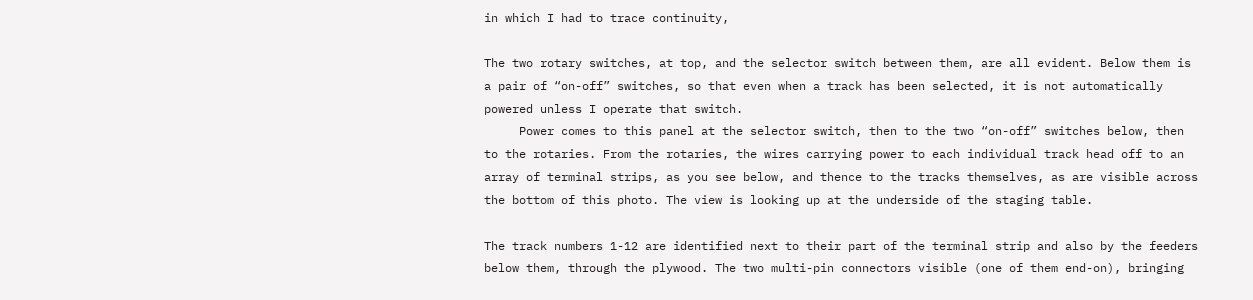in which I had to trace continuity,

The two rotary switches, at top, and the selector switch between them, are all evident. Below them is a pair of “on-off” switches, so that even when a track has been selected, it is not automatically powered unless I operate that switch.
     Power comes to this panel at the selector switch, then to the two “on-off” switches below, then to the rotaries. From the rotaries, the wires carrying power to each individual track head off to an array of terminal strips, as you see below, and thence to the tracks themselves, as are visible across the bottom of this photo. The view is looking up at the underside of the staging table.

The track numbers 1-12 are identified next to their part of the terminal strip and also by the feeders below them, through the plywood. The two multi-pin connectors visible (one of them end-on), bringing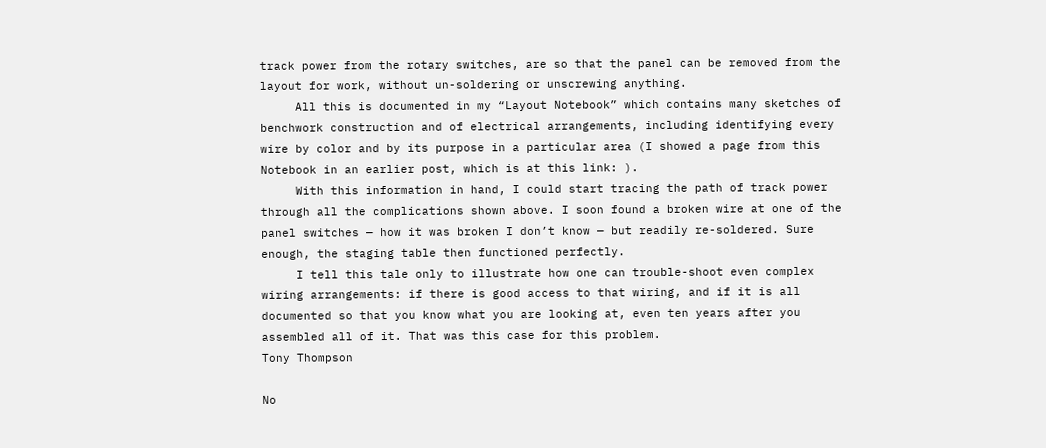track power from the rotary switches, are so that the panel can be removed from the layout for work, without un-soldering or unscrewing anything.
     All this is documented in my “Layout Notebook” which contains many sketches of benchwork construction and of electrical arrangements, including identifying every wire by color and by its purpose in a particular area (I showed a page from this Notebook in an earlier post, which is at this link: ).
     With this information in hand, I could start tracing the path of track power through all the complications shown above. I soon found a broken wire at one of the panel switches — how it was broken I don’t know — but readily re-soldered. Sure enough, the staging table then functioned perfectly.
     I tell this tale only to illustrate how one can trouble-shoot even complex wiring arrangements: if there is good access to that wiring, and if it is all documented so that you know what you are looking at, even ten years after you assembled all of it. That was this case for this problem.
Tony Thompson

No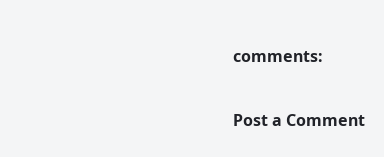comments:

Post a Comment